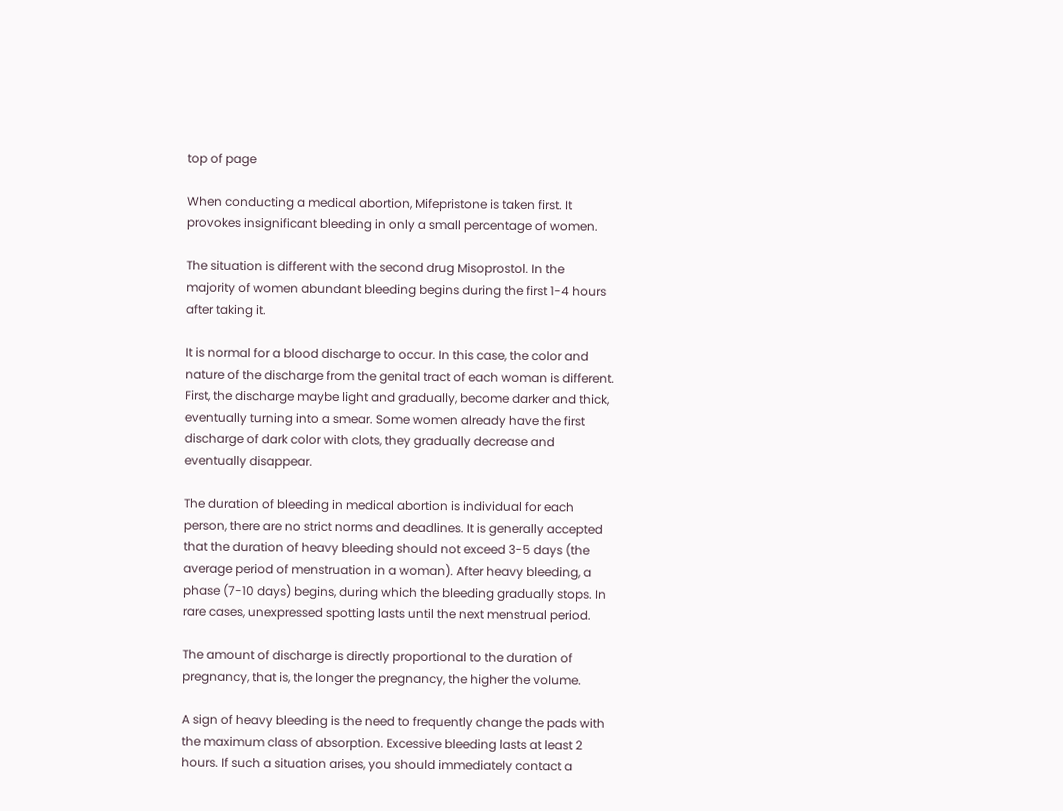top of page

When conducting a medical abortion, Mifepristone is taken first. It provokes insignificant bleeding in only a small percentage of women.

The situation is different with the second drug Misoprostol. In the majority of women abundant bleeding begins during the first 1-4 hours after taking it.

It is normal for a blood discharge to occur. In this case, the color and nature of the discharge from the genital tract of each woman is different. First, the discharge maybe light and gradually, become darker and thick, eventually turning into a smear. Some women already have the first discharge of dark color with clots, they gradually decrease and eventually disappear.

The duration of bleeding in medical abortion is individual for each person, there are no strict norms and deadlines. It is generally accepted that the duration of heavy bleeding should not exceed 3-5 days (the average period of menstruation in a woman). After heavy bleeding, a phase (7-10 days) begins, during which the bleeding gradually stops. In rare cases, unexpressed spotting lasts until the next menstrual period.

The amount of discharge is directly proportional to the duration of pregnancy, that is, the longer the pregnancy, the higher the volume.

A sign of heavy bleeding is the need to frequently change the pads with the maximum class of absorption. Excessive bleeding lasts at least 2 hours. If such a situation arises, you should immediately contact a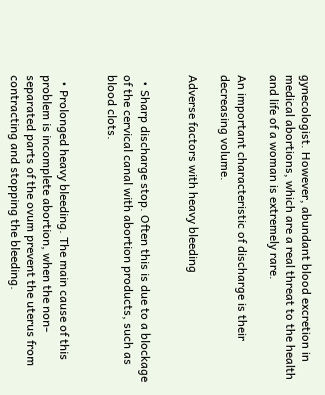gynecologist. However, abundant blood excretion in medical abortions, which are a real threat to the health and life of a woman is extremely rare.

An important characteristic of discharge is their decreasing volume.

Adverse factors with heavy bleeding


  • Sharp discharge stop. Often this is due to a blockage of the cervical canal with abortion products, such as blood clots.


  • Prolonged heavy bleeding. The main cause of this problem is incomplete abortion, when the non-separated parts of the ovum prevent the uterus from contracting and stopping the bleeding.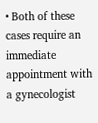• Both of these cases require an immediate appointment with a gynecologist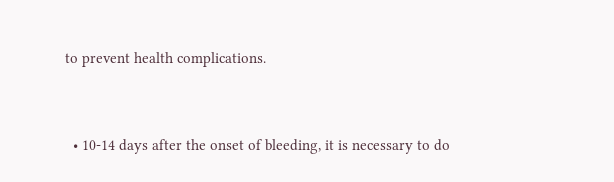to prevent health complications.


  • 10-14 days after the onset of bleeding, it is necessary to do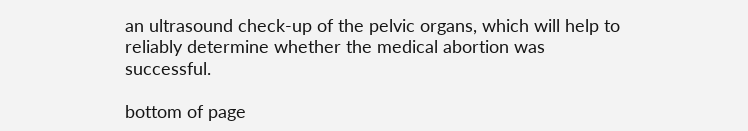an ultrasound check-up of the pelvic organs, which will help to reliably determine whether the medical abortion was successful.

bottom of page